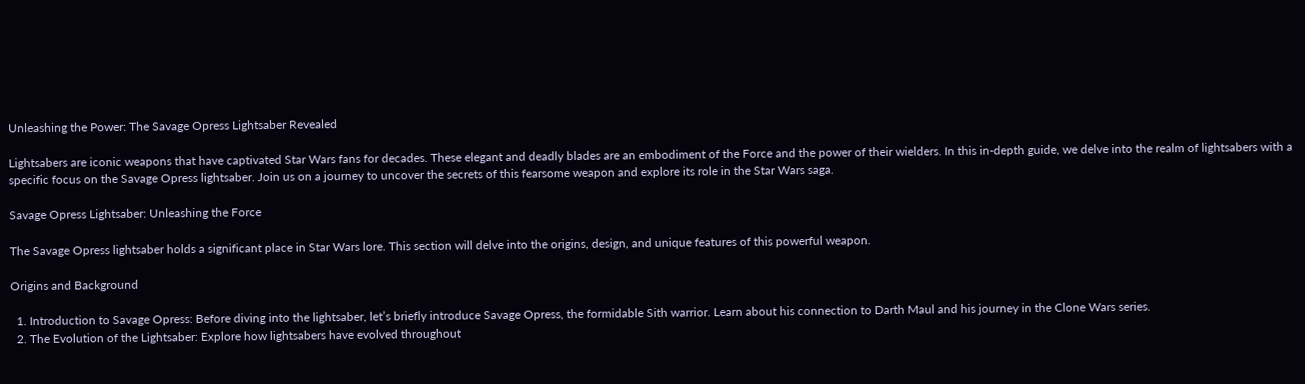Unleashing the Power: The Savage Opress Lightsaber Revealed

Lightsabers are iconic weapons that have captivated Star Wars fans for decades. These elegant and deadly blades are an embodiment of the Force and the power of their wielders. In this in-depth guide, we delve into the realm of lightsabers with a specific focus on the Savage Opress lightsaber. Join us on a journey to uncover the secrets of this fearsome weapon and explore its role in the Star Wars saga.

Savage Opress Lightsaber: Unleashing the Force

The Savage Opress lightsaber holds a significant place in Star Wars lore. This section will delve into the origins, design, and unique features of this powerful weapon.

Origins and Background

  1. Introduction to Savage Opress: Before diving into the lightsaber, let’s briefly introduce Savage Opress, the formidable Sith warrior. Learn about his connection to Darth Maul and his journey in the Clone Wars series.
  2. The Evolution of the Lightsaber: Explore how lightsabers have evolved throughout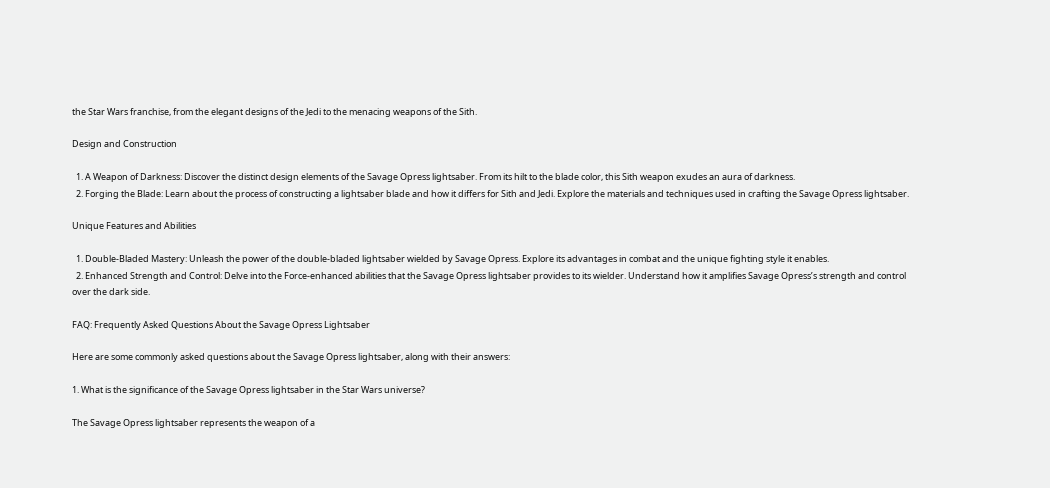the Star Wars franchise, from the elegant designs of the Jedi to the menacing weapons of the Sith.

Design and Construction

  1. A Weapon of Darkness: Discover the distinct design elements of the Savage Opress lightsaber. From its hilt to the blade color, this Sith weapon exudes an aura of darkness.
  2. Forging the Blade: Learn about the process of constructing a lightsaber blade and how it differs for Sith and Jedi. Explore the materials and techniques used in crafting the Savage Opress lightsaber.

Unique Features and Abilities

  1. Double-Bladed Mastery: Unleash the power of the double-bladed lightsaber wielded by Savage Opress. Explore its advantages in combat and the unique fighting style it enables.
  2. Enhanced Strength and Control: Delve into the Force-enhanced abilities that the Savage Opress lightsaber provides to its wielder. Understand how it amplifies Savage Opress’s strength and control over the dark side.

FAQ: Frequently Asked Questions About the Savage Opress Lightsaber

Here are some commonly asked questions about the Savage Opress lightsaber, along with their answers:

1. What is the significance of the Savage Opress lightsaber in the Star Wars universe?

The Savage Opress lightsaber represents the weapon of a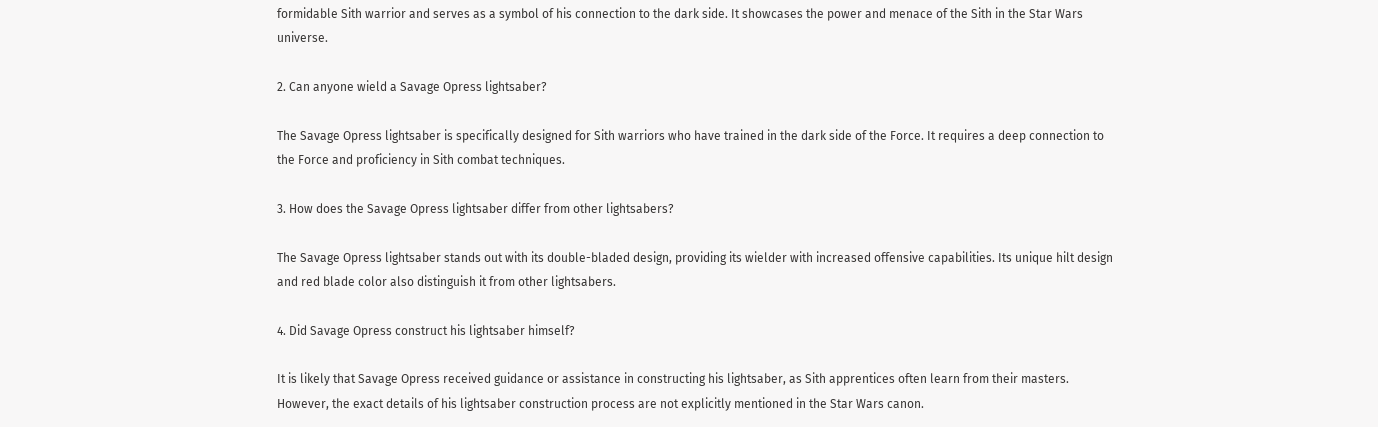formidable Sith warrior and serves as a symbol of his connection to the dark side. It showcases the power and menace of the Sith in the Star Wars universe.

2. Can anyone wield a Savage Opress lightsaber?

The Savage Opress lightsaber is specifically designed for Sith warriors who have trained in the dark side of the Force. It requires a deep connection to the Force and proficiency in Sith combat techniques.

3. How does the Savage Opress lightsaber differ from other lightsabers?

The Savage Opress lightsaber stands out with its double-bladed design, providing its wielder with increased offensive capabilities. Its unique hilt design and red blade color also distinguish it from other lightsabers.

4. Did Savage Opress construct his lightsaber himself?

It is likely that Savage Opress received guidance or assistance in constructing his lightsaber, as Sith apprentices often learn from their masters. However, the exact details of his lightsaber construction process are not explicitly mentioned in the Star Wars canon.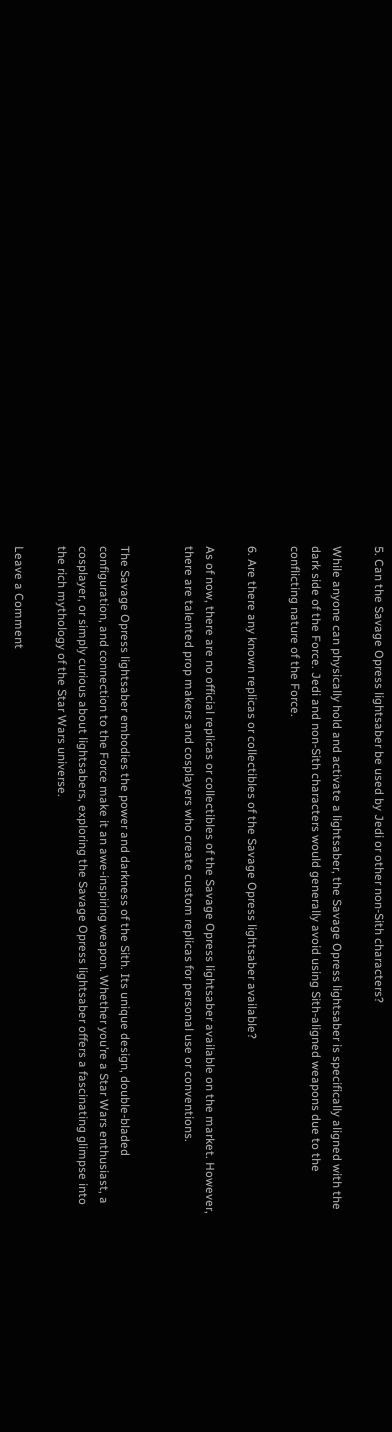5. Can the Savage Opress lightsaber be used by Jedi or other non-Sith characters?

While anyone can physically hold and activate a lightsaber, the Savage Opress lightsaber is specifically aligned with the dark side of the Force. Jedi and non-Sith characters would generally avoid using Sith-aligned weapons due to the conflicting nature of the Force.

6. Are there any known replicas or collectibles of the Savage Opress lightsaber available?

As of now, there are no official replicas or collectibles of the Savage Opress lightsaber available on the market. However, there are talented prop makers and cosplayers who create custom replicas for personal use or conventions.


The Savage Opress lightsaber embodies the power and darkness of the Sith. Its unique design, double-bladed configuration, and connection to the Force make it an awe-inspiring weapon. Whether you’re a Star Wars enthusiast, a cosplayer, or simply curious about lightsabers, exploring the Savage Opress lightsaber offers a fascinating glimpse into the rich mythology of the Star Wars universe.

Leave a Comment